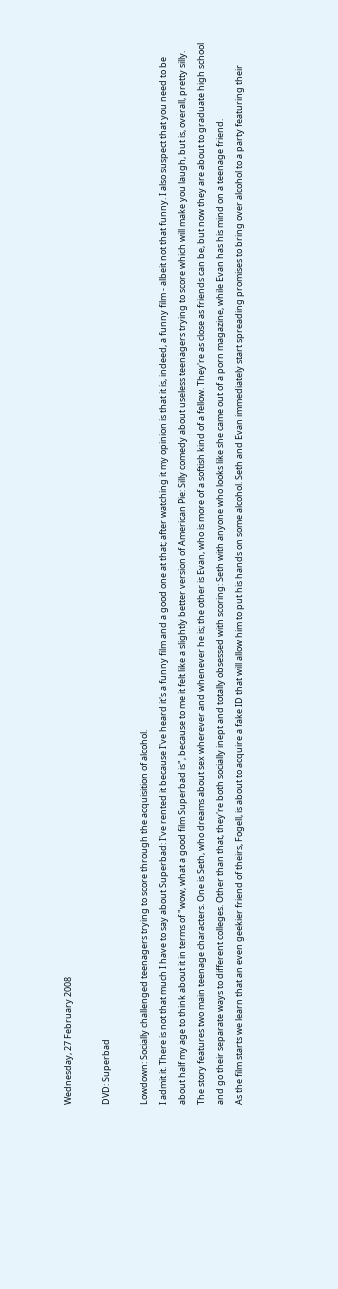Wednesday, 27 February 2008

DVD: Superbad

Lowdown: Socially challenged teenagers trying to score through the acquisition of alcohol.
I admit it. There is not that much I have to say about Superbad: I've rented it because I've heard it's a funny film and a good one at that; after watching it my opinion is that it is, indeed, a funny film - albeit not that funny. I also suspect that you need to be about half my age to think about it in terms of "wow, what a good film Superbad is", because to me it felt like a slightly better version of American Pie: Silly comedy about useless teenagers trying to score which will make you laugh, but is, overall, pretty silly.
The story features two main teenage characters. One is Seth, who dreams about sex wherever and whenever he is; the other is Evan, who is more of a softish kind of a fellow. They're as close as friends can be, but now they are about to graduate high school and go their separate ways to different colleges. Other than that, they're both socially inept and totally obsessed with scoring: Seth with anyone who looks like she came out of a porn magazine, while Evan has his mind on a teenage friend.
As the film starts we learn that an even geekier friend of theirs, Fogell, is about to acquire a fake ID that will allow him to put his hands on some alcohol. Seth and Evan immediately start spreading promises to bring over alcohol to a party featuring their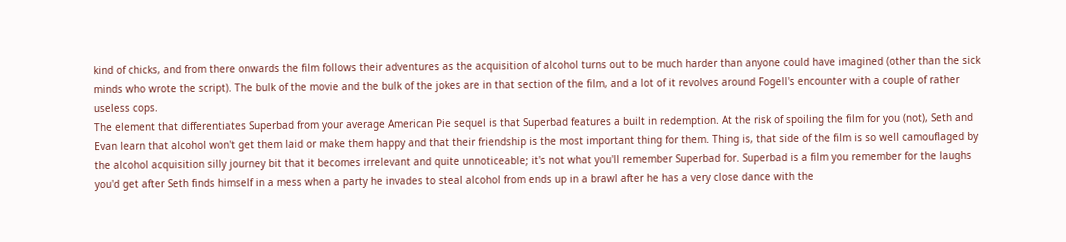kind of chicks, and from there onwards the film follows their adventures as the acquisition of alcohol turns out to be much harder than anyone could have imagined (other than the sick minds who wrote the script). The bulk of the movie and the bulk of the jokes are in that section of the film, and a lot of it revolves around Fogell's encounter with a couple of rather useless cops.
The element that differentiates Superbad from your average American Pie sequel is that Superbad features a built in redemption. At the risk of spoiling the film for you (not), Seth and Evan learn that alcohol won't get them laid or make them happy and that their friendship is the most important thing for them. Thing is, that side of the film is so well camouflaged by the alcohol acquisition silly journey bit that it becomes irrelevant and quite unnoticeable; it's not what you'll remember Superbad for. Superbad is a film you remember for the laughs you'd get after Seth finds himself in a mess when a party he invades to steal alcohol from ends up in a brawl after he has a very close dance with the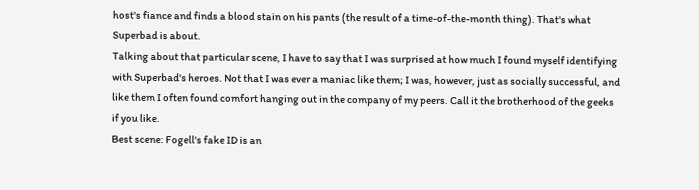host's fiance and finds a blood stain on his pants (the result of a time-of-the-month thing). That's what Superbad is about.
Talking about that particular scene, I have to say that I was surprised at how much I found myself identifying with Superbad's heroes. Not that I was ever a maniac like them; I was, however, just as socially successful, and like them I often found comfort hanging out in the company of my peers. Call it the brotherhood of the geeks if you like.
Best scene: Fogell's fake ID is an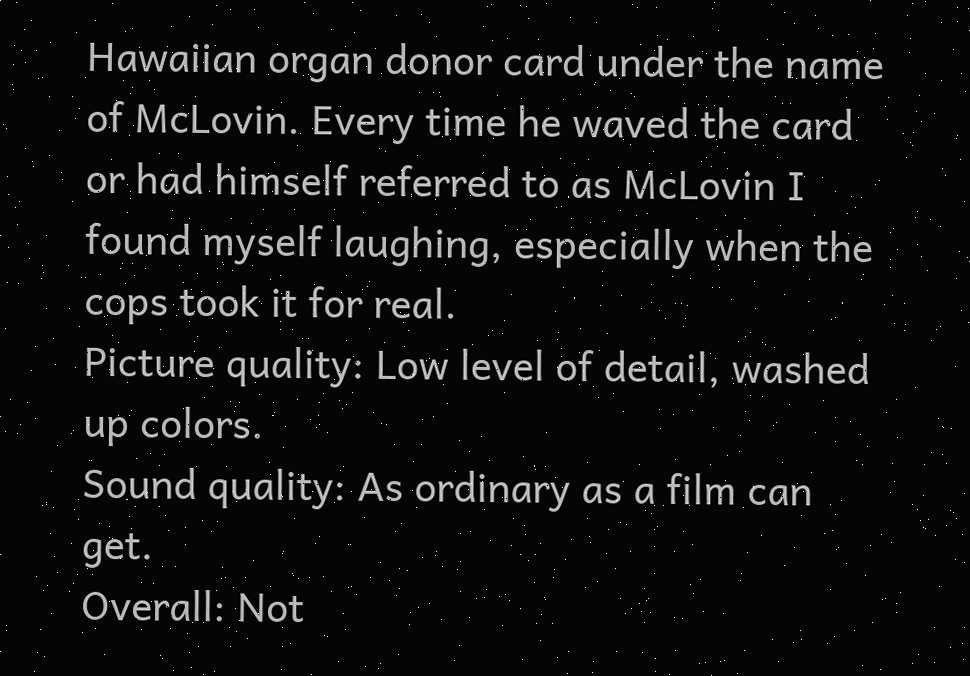Hawaiian organ donor card under the name of McLovin. Every time he waved the card or had himself referred to as McLovin I found myself laughing, especially when the cops took it for real.
Picture quality: Low level of detail, washed up colors.
Sound quality: As ordinary as a film can get.
Overall: Not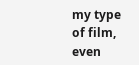my type of film, even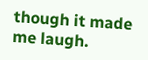though it made me laugh.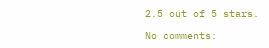2.5 out of 5 stars.

No comments: